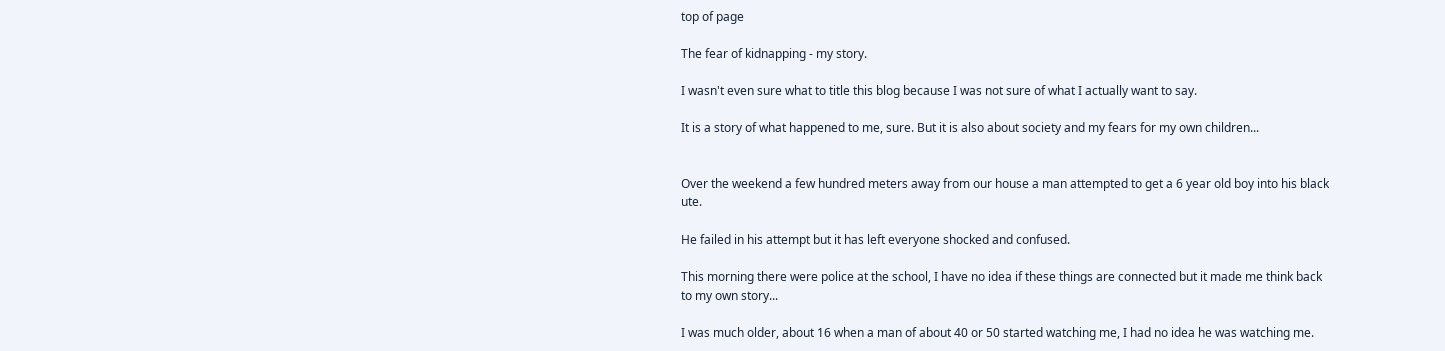top of page

The fear of kidnapping - my story.

I wasn't even sure what to title this blog because I was not sure of what I actually want to say.

It is a story of what happened to me, sure. But it is also about society and my fears for my own children...


Over the weekend a few hundred meters away from our house a man attempted to get a 6 year old boy into his black ute.

He failed in his attempt but it has left everyone shocked and confused.

This morning there were police at the school, I have no idea if these things are connected but it made me think back to my own story...

I was much older, about 16 when a man of about 40 or 50 started watching me, I had no idea he was watching me.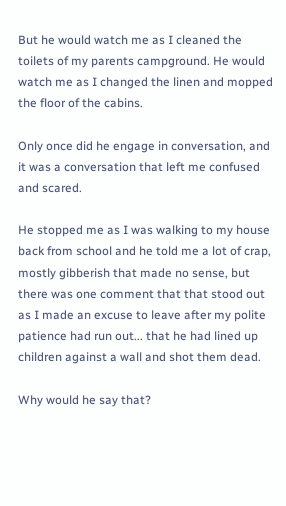But he would watch me as I cleaned the toilets of my parents campground. He would watch me as I changed the linen and mopped the floor of the cabins.

Only once did he engage in conversation, and it was a conversation that left me confused and scared.

He stopped me as I was walking to my house back from school and he told me a lot of crap, mostly gibberish that made no sense, but there was one comment that that stood out as I made an excuse to leave after my polite patience had run out... that he had lined up children against a wall and shot them dead.

Why would he say that?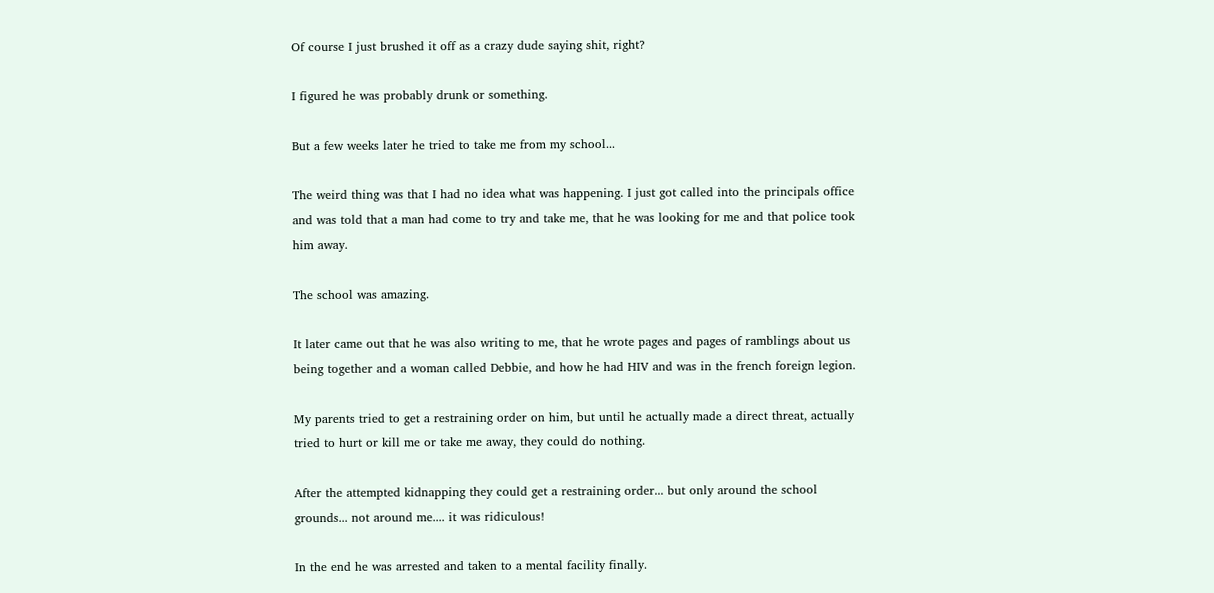Of course I just brushed it off as a crazy dude saying shit, right?

I figured he was probably drunk or something.

But a few weeks later he tried to take me from my school...

The weird thing was that I had no idea what was happening. I just got called into the principals office and was told that a man had come to try and take me, that he was looking for me and that police took him away.

The school was amazing.

It later came out that he was also writing to me, that he wrote pages and pages of ramblings about us being together and a woman called Debbie, and how he had HIV and was in the french foreign legion.

My parents tried to get a restraining order on him, but until he actually made a direct threat, actually tried to hurt or kill me or take me away, they could do nothing.

After the attempted kidnapping they could get a restraining order... but only around the school grounds... not around me.... it was ridiculous!

In the end he was arrested and taken to a mental facility finally.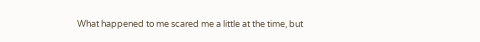What happened to me scared me a little at the time, but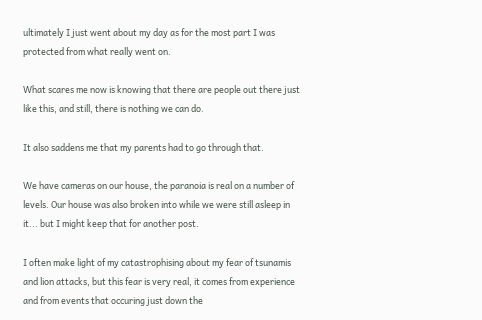ultimately I just went about my day as for the most part I was protected from what really went on.

What scares me now is knowing that there are people out there just like this, and still, there is nothing we can do.

It also saddens me that my parents had to go through that.

We have cameras on our house, the paranoia is real on a number of levels. Our house was also broken into while we were still asleep in it... but I might keep that for another post.

I often make light of my catastrophising about my fear of tsunamis and lion attacks, but this fear is very real, it comes from experience and from events that occuring just down the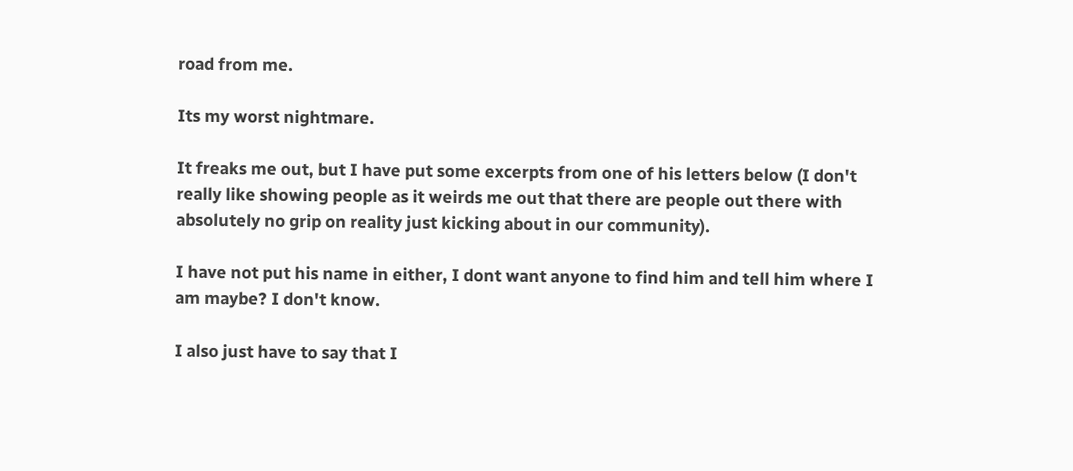road from me.

Its my worst nightmare.

It freaks me out, but I have put some excerpts from one of his letters below (I don't really like showing people as it weirds me out that there are people out there with absolutely no grip on reality just kicking about in our community).

I have not put his name in either, I dont want anyone to find him and tell him where I am maybe? I don't know.

I also just have to say that I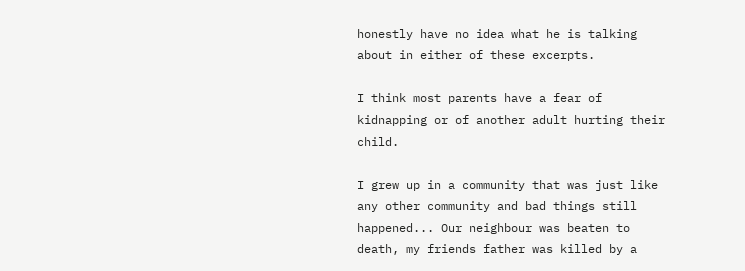honestly have no idea what he is talking about in either of these excerpts.

I think most parents have a fear of kidnapping or of another adult hurting their child.

I grew up in a community that was just like any other community and bad things still happened... Our neighbour was beaten to death, my friends father was killed by a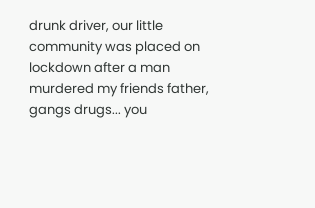drunk driver, our little community was placed on lockdown after a man murdered my friends father, gangs drugs... you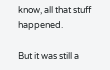know, all that stuff happened.

But it was still a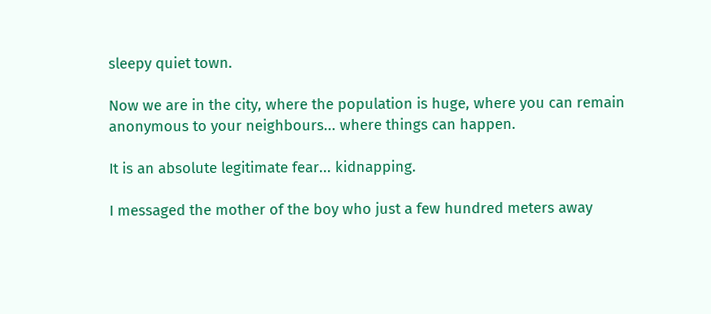sleepy quiet town.

Now we are in the city, where the population is huge, where you can remain anonymous to your neighbours... where things can happen.

It is an absolute legitimate fear... kidnapping.

I messaged the mother of the boy who just a few hundred meters away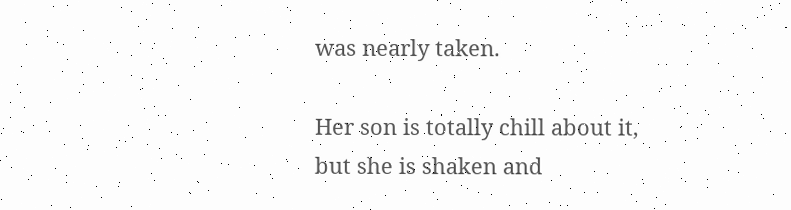was nearly taken.

Her son is totally chill about it, but she is shaken and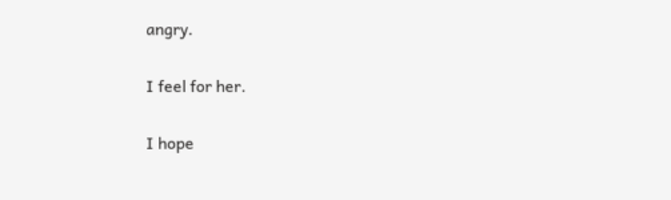angry.

I feel for her.

I hope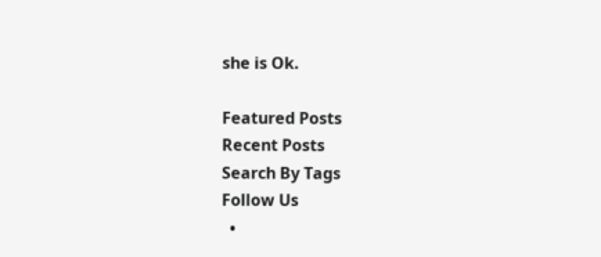she is Ok.

Featured Posts
Recent Posts
Search By Tags
Follow Us
  •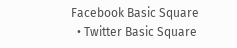Facebook Basic Square
  • Twitter Basic Square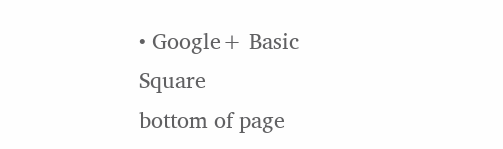• Google+ Basic Square
bottom of page